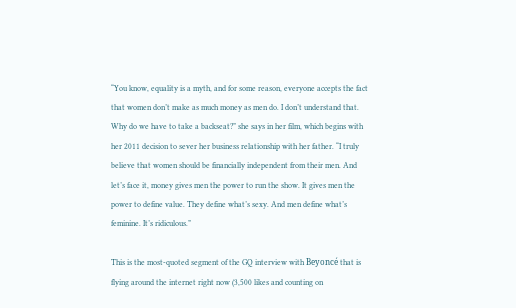“You know, equality is a myth, and for some reason, everyone accepts the fact that women don’t make as much money as men do. I don’t understand that. Why do we have to take a backseat?” she says in her film, which begins with her 2011 decision to sever her business relationship with her father. “I truly believe that women should be financially independent from their men. And let’s face it, money gives men the power to run the show. It gives men the power to define value. They define what’s sexy. And men define what’s feminine. It’s ridiculous.”

This is the most-quoted segment of the GQ interview with Beyoncé that is flying around the internet right now (3,500 likes and counting on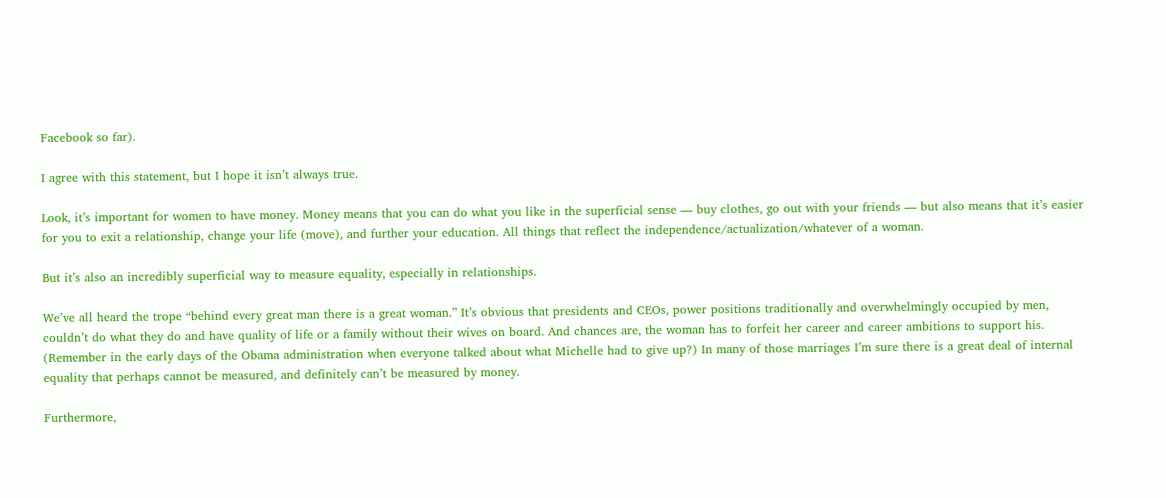Facebook so far).

I agree with this statement, but I hope it isn’t always true.

Look, it’s important for women to have money. Money means that you can do what you like in the superficial sense — buy clothes, go out with your friends — but also means that it’s easier for you to exit a relationship, change your life (move), and further your education. All things that reflect the independence/actualization/whatever of a woman.

But it’s also an incredibly superficial way to measure equality, especially in relationships.

We’ve all heard the trope “behind every great man there is a great woman.” It’s obvious that presidents and CEOs, power positions traditionally and overwhelmingly occupied by men, couldn’t do what they do and have quality of life or a family without their wives on board. And chances are, the woman has to forfeit her career and career ambitions to support his. (Remember in the early days of the Obama administration when everyone talked about what Michelle had to give up?) In many of those marriages I’m sure there is a great deal of internal equality that perhaps cannot be measured, and definitely can’t be measured by money.

Furthermore,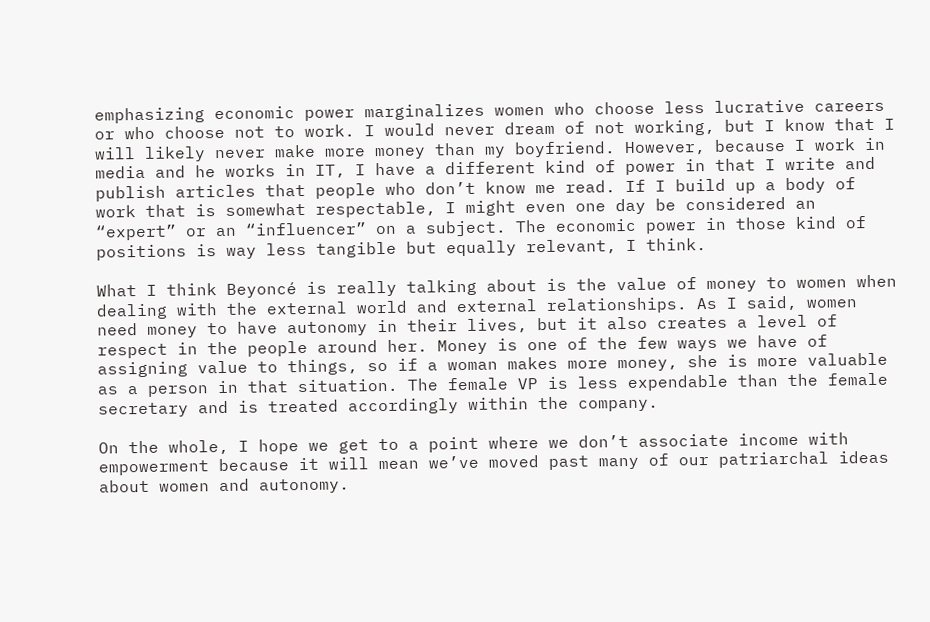emphasizing economic power marginalizes women who choose less lucrative careers or who choose not to work. I would never dream of not working, but I know that I will likely never make more money than my boyfriend. However, because I work in media and he works in IT, I have a different kind of power in that I write and publish articles that people who don’t know me read. If I build up a body of work that is somewhat respectable, I might even one day be considered an “expert” or an “influencer” on a subject. The economic power in those kind of positions is way less tangible but equally relevant, I think.

What I think Beyoncé is really talking about is the value of money to women when dealing with the external world and external relationships. As I said, women need money to have autonomy in their lives, but it also creates a level of respect in the people around her. Money is one of the few ways we have of assigning value to things, so if a woman makes more money, she is more valuable as a person in that situation. The female VP is less expendable than the female secretary and is treated accordingly within the company.

On the whole, I hope we get to a point where we don’t associate income with empowerment because it will mean we’ve moved past many of our patriarchal ideas about women and autonomy.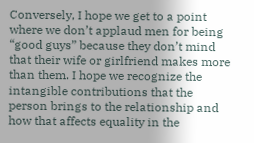Conversely, I hope we get to a point where we don’t applaud men for being “good guys” because they don’t mind that their wife or girlfriend makes more than them. I hope we recognize the intangible contributions that the person brings to the relationship and how that affects equality in the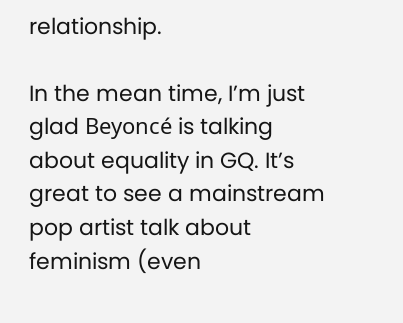relationship.

In the mean time, I’m just glad Beyoncé is talking about equality in GQ. It’s great to see a mainstream pop artist talk about feminism (even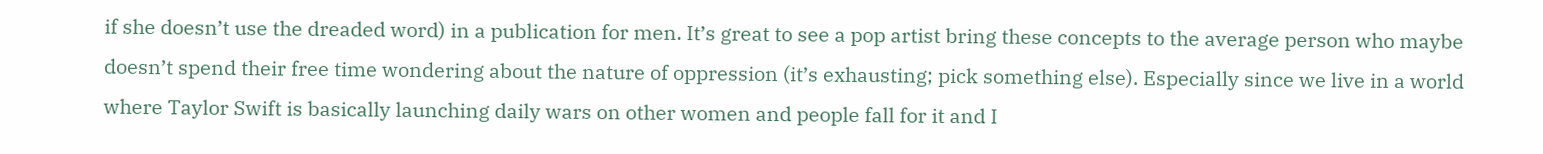if she doesn’t use the dreaded word) in a publication for men. It’s great to see a pop artist bring these concepts to the average person who maybe doesn’t spend their free time wondering about the nature of oppression (it’s exhausting; pick something else). Especially since we live in a world where Taylor Swift is basically launching daily wars on other women and people fall for it and I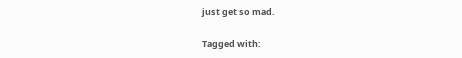just get so mad.

Tagged with: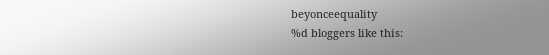beyonceequality
%d bloggers like this: